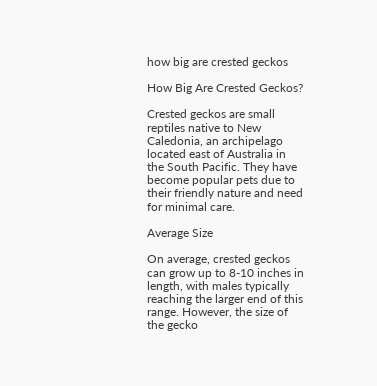how big are crested geckos

How Big Are Crested Geckos?

Crested geckos are small reptiles native to New Caledonia, an archipelago located east of Australia in the South Pacific. They have become popular pets due to their friendly nature and need for minimal care.

Average Size

On average, crested geckos can grow up to 8-10 inches in length, with males typically reaching the larger end of this range. However, the size of the gecko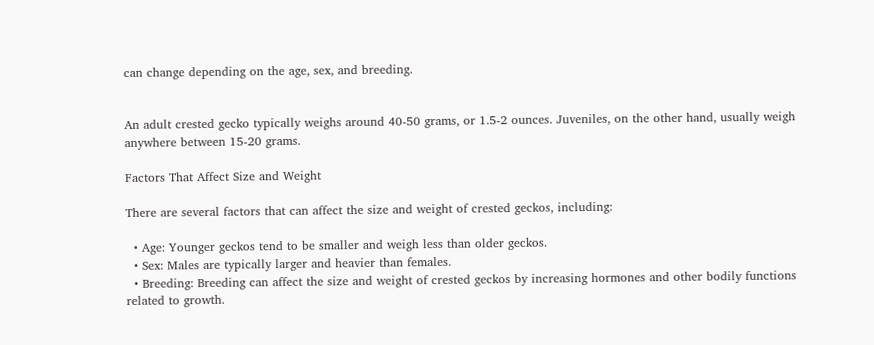can change depending on the age, sex, and breeding.


An adult crested gecko typically weighs around 40-50 grams, or 1.5-2 ounces. Juveniles, on the other hand, usually weigh anywhere between 15-20 grams.

Factors That Affect Size and Weight

There are several factors that can affect the size and weight of crested geckos, including:

  • Age: Younger geckos tend to be smaller and weigh less than older geckos.
  • Sex: Males are typically larger and heavier than females.
  • Breeding: Breeding can affect the size and weight of crested geckos by increasing hormones and other bodily functions related to growth.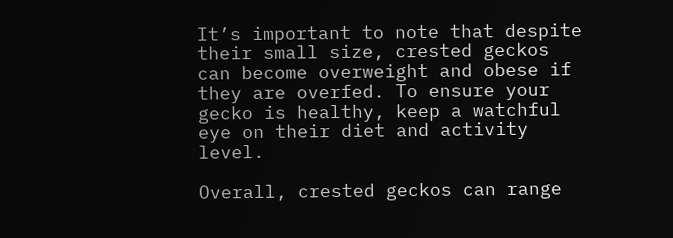It’s important to note that despite their small size, crested geckos can become overweight and obese if they are overfed. To ensure your gecko is healthy, keep a watchful eye on their diet and activity level.

Overall, crested geckos can range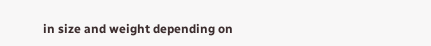in size and weight depending on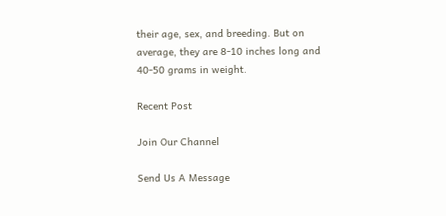their age, sex, and breeding. But on average, they are 8-10 inches long and 40-50 grams in weight.

Recent Post

Join Our Channel

Send Us A Message